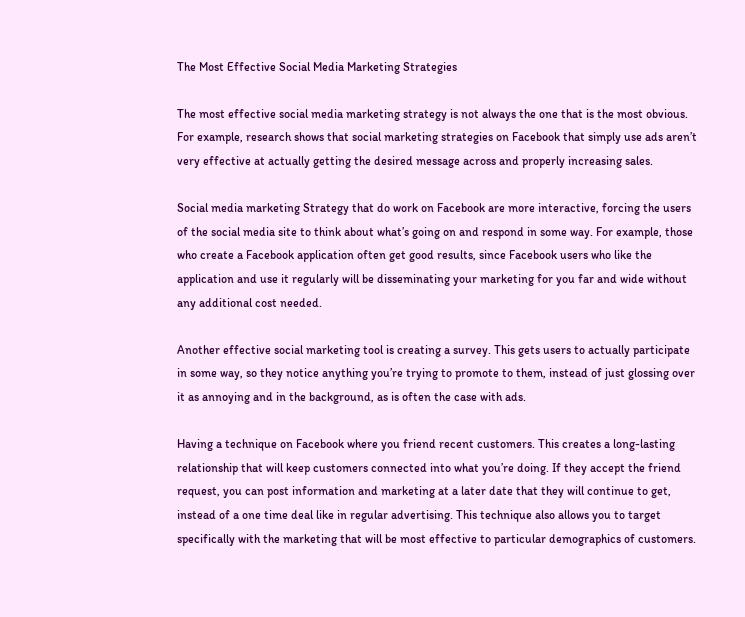The Most Effective Social Media Marketing Strategies

The most effective social media marketing strategy is not always the one that is the most obvious. For example, research shows that social marketing strategies on Facebook that simply use ads aren’t very effective at actually getting the desired message across and properly increasing sales.

Social media marketing Strategy that do work on Facebook are more interactive, forcing the users of the social media site to think about what’s going on and respond in some way. For example, those who create a Facebook application often get good results, since Facebook users who like the application and use it regularly will be disseminating your marketing for you far and wide without any additional cost needed.

Another effective social marketing tool is creating a survey. This gets users to actually participate in some way, so they notice anything you’re trying to promote to them, instead of just glossing over it as annoying and in the background, as is often the case with ads.

Having a technique on Facebook where you friend recent customers. This creates a long-lasting relationship that will keep customers connected into what you’re doing. If they accept the friend request, you can post information and marketing at a later date that they will continue to get, instead of a one time deal like in regular advertising. This technique also allows you to target specifically with the marketing that will be most effective to particular demographics of customers.